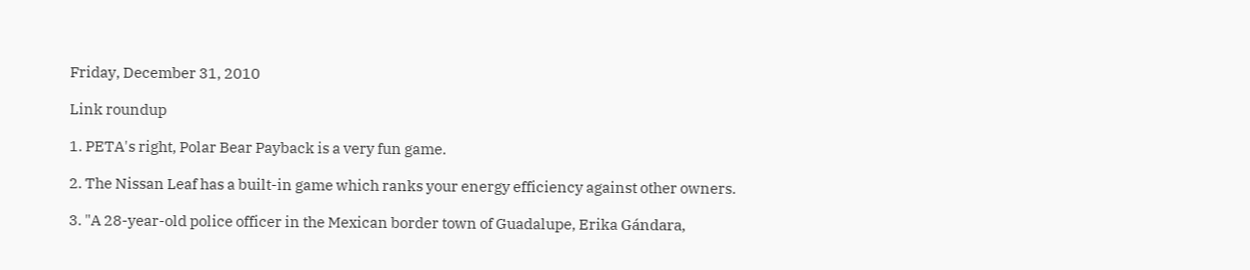Friday, December 31, 2010

Link roundup

1. PETA's right, Polar Bear Payback is a very fun game.

2. The Nissan Leaf has a built-in game which ranks your energy efficiency against other owners.

3. "A 28-year-old police officer in the Mexican border town of Guadalupe, Erika Gándara,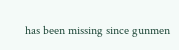has been missing since gunmen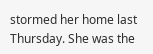stormed her home last Thursday. She was the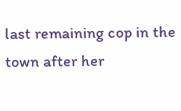last remaining cop in the town after her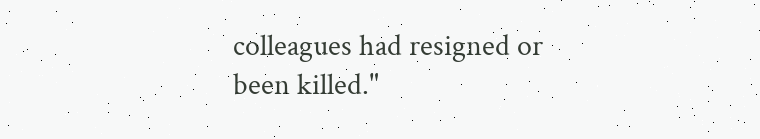colleagues had resigned or been killed."